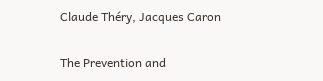Claude Théry, Jacques Caron

The Prevention and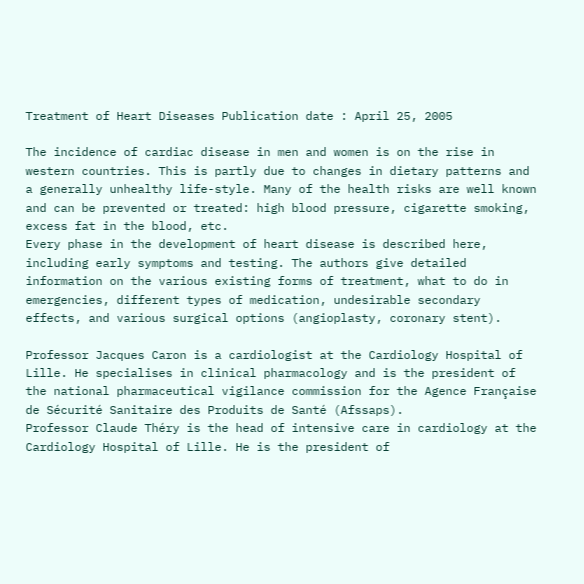Treatment of Heart Diseases Publication date : April 25, 2005

The incidence of cardiac disease in men and women is on the rise in western countries. This is partly due to changes in dietary patterns and a generally unhealthy life-style. Many of the health risks are well known and can be prevented or treated: high blood pressure, cigarette smoking, excess fat in the blood, etc.
Every phase in the development of heart disease is described here, including early symptoms and testing. The authors give detailed information on the various existing forms of treatment, what to do in emergencies, different types of medication, undesirable secondary effects, and various surgical options (angioplasty, coronary stent).

Professor Jacques Caron is a cardiologist at the Cardiology Hospital of Lille. He specialises in clinical pharmacology and is the president of the national pharmaceutical vigilance commission for the Agence Française de Sécurité Sanitaire des Produits de Santé (Afssaps).
Professor Claude Théry is the head of intensive care in cardiology at the Cardiology Hospital of Lille. He is the president of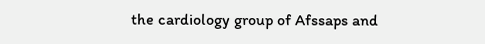the cardiology group of Afssaps and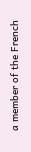a member of the French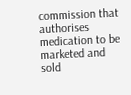commission that authorises medication to be marketed and sold